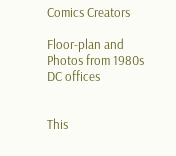Comics Creators

Floor-plan and Photos from 1980s DC offices


This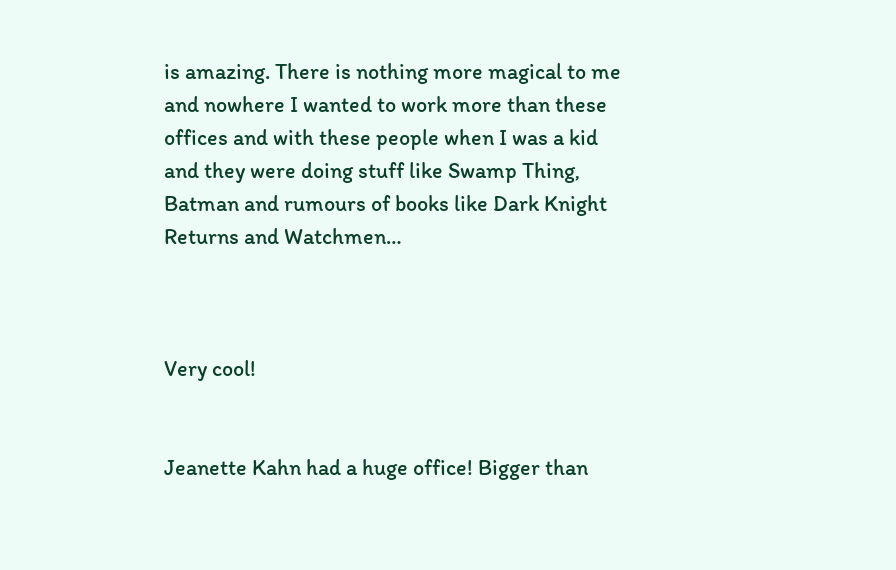is amazing. There is nothing more magical to me and nowhere I wanted to work more than these offices and with these people when I was a kid and they were doing stuff like Swamp Thing, Batman and rumours of books like Dark Knight Returns and Watchmen…



Very cool!


Jeanette Kahn had a huge office! Bigger than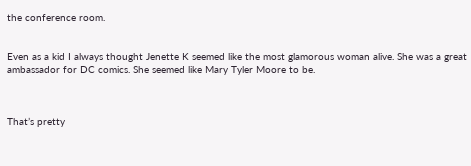the conference room.


Even as a kid I always thought Jenette K seemed like the most glamorous woman alive. She was a great ambassador for DC comics. She seemed like Mary Tyler Moore to be.



That’s pretty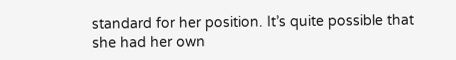standard for her position. It’s quite possible that she had her own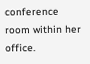conference room within her office.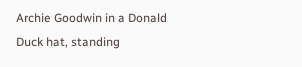Archie Goodwin in a Donald Duck hat, standing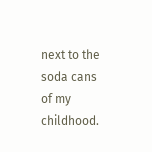next to the soda cans of my childhood.